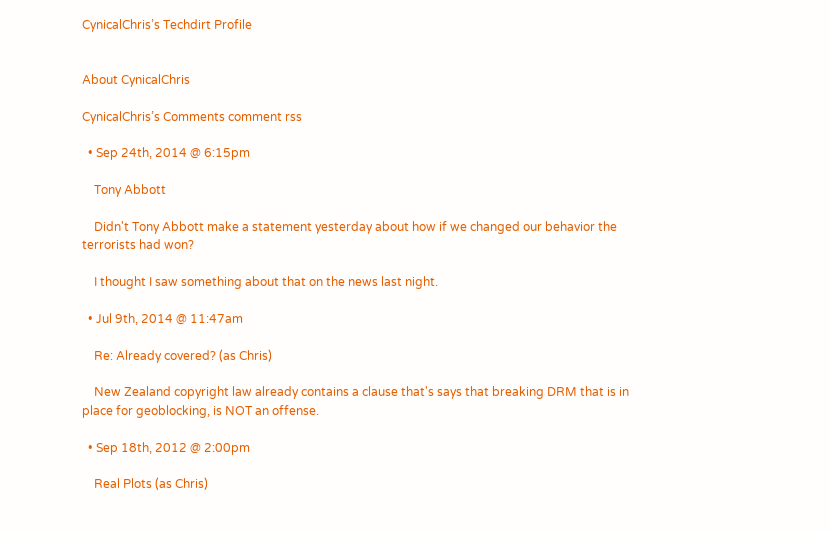CynicalChris’s Techdirt Profile


About CynicalChris

CynicalChris’s Comments comment rss

  • Sep 24th, 2014 @ 6:15pm

    Tony Abbott

    Didn't Tony Abbott make a statement yesterday about how if we changed our behavior the terrorists had won?

    I thought I saw something about that on the news last night.

  • Jul 9th, 2014 @ 11:47am

    Re: Already covered? (as Chris)

    New Zealand copyright law already contains a clause that's says that breaking DRM that is in place for geoblocking, is NOT an offense.

  • Sep 18th, 2012 @ 2:00pm

    Real Plots (as Chris)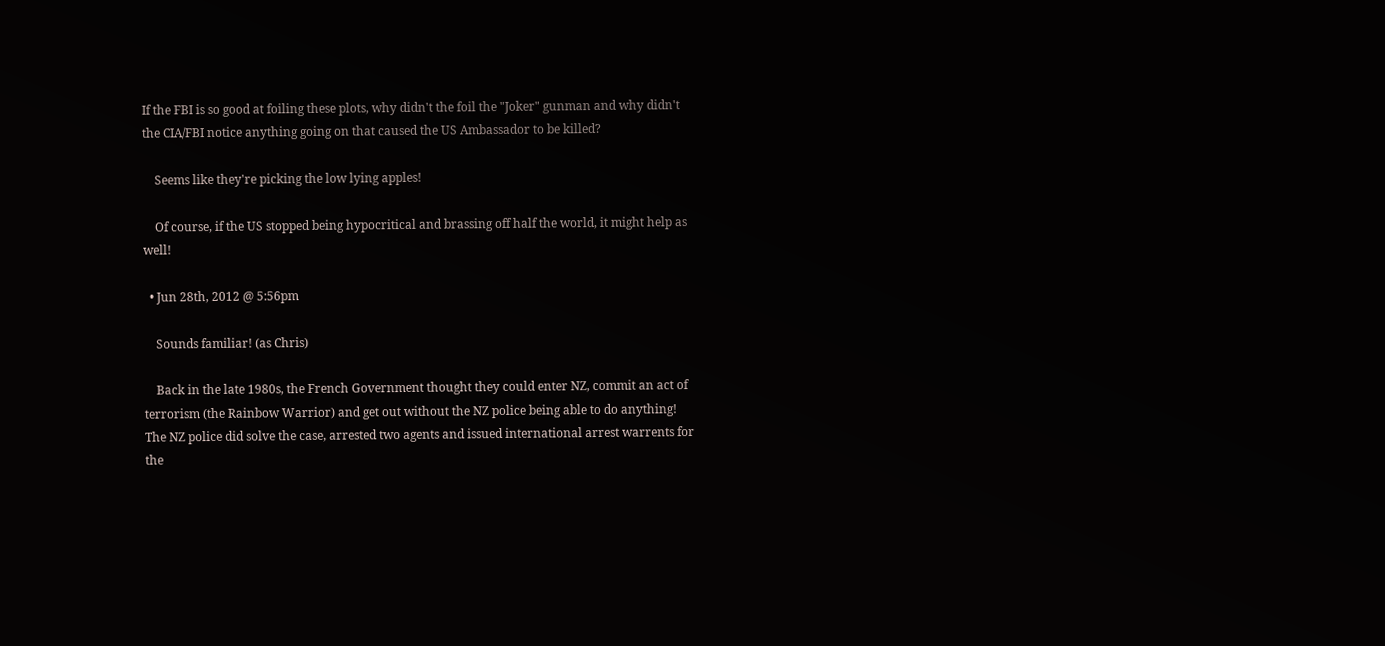If the FBI is so good at foiling these plots, why didn't the foil the "Joker" gunman and why didn't the CIA/FBI notice anything going on that caused the US Ambassador to be killed?

    Seems like they're picking the low lying apples!

    Of course, if the US stopped being hypocritical and brassing off half the world, it might help as well!

  • Jun 28th, 2012 @ 5:56pm

    Sounds familiar! (as Chris)

    Back in the late 1980s, the French Government thought they could enter NZ, commit an act of terrorism (the Rainbow Warrior) and get out without the NZ police being able to do anything! The NZ police did solve the case, arrested two agents and issued international arrest warrents for the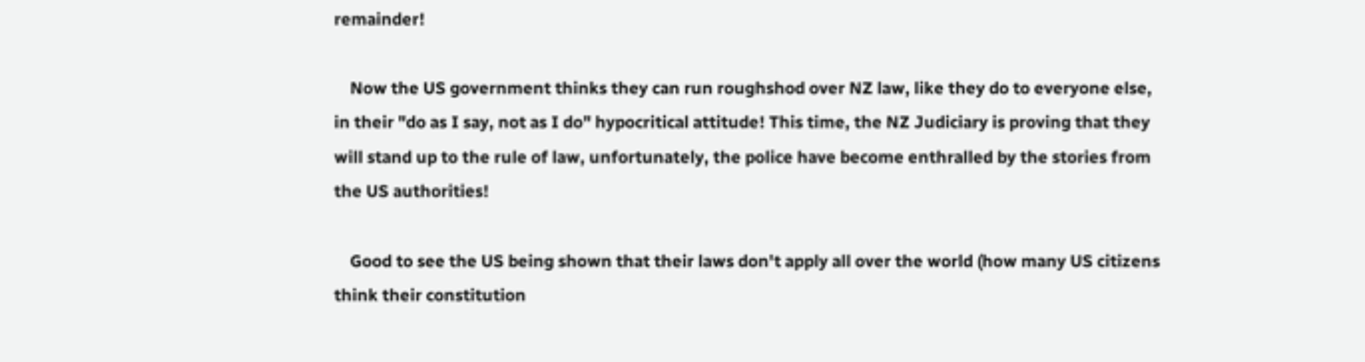remainder!

    Now the US government thinks they can run roughshod over NZ law, like they do to everyone else, in their "do as I say, not as I do" hypocritical attitude! This time, the NZ Judiciary is proving that they will stand up to the rule of law, unfortunately, the police have become enthralled by the stories from the US authorities!

    Good to see the US being shown that their laws don't apply all over the world (how many US citizens think their constitution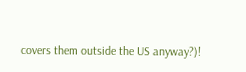covers them outside the US anyway?)!